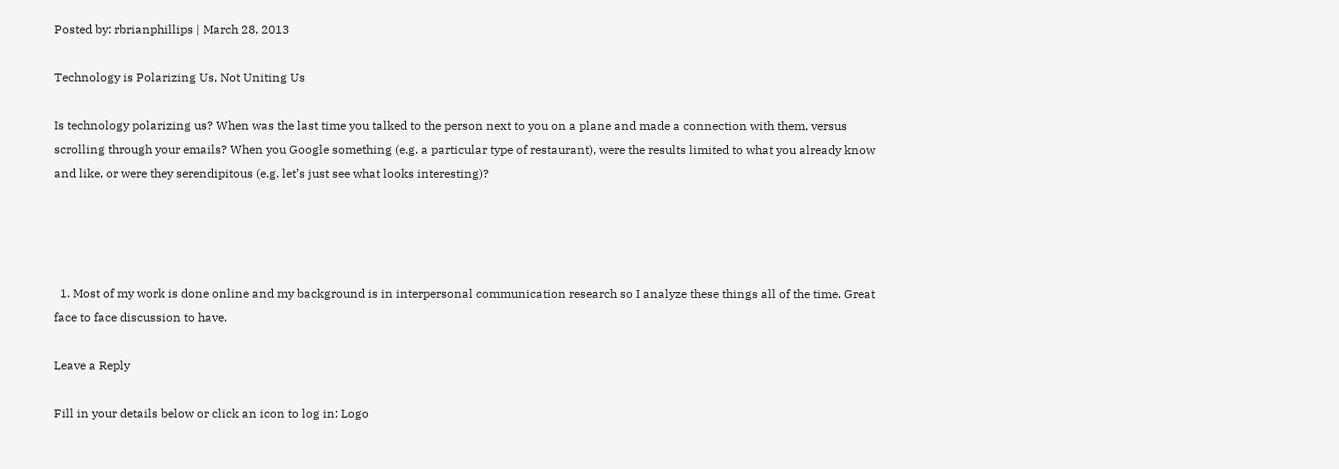Posted by: rbrianphillips | March 28, 2013

Technology is Polarizing Us, Not Uniting Us

Is technology polarizing us? When was the last time you talked to the person next to you on a plane and made a connection with them, versus scrolling through your emails? When you Google something (e.g. a particular type of restaurant), were the results limited to what you already know and like, or were they serendipitous (e.g. let’s just see what looks interesting)?




  1. Most of my work is done online and my background is in interpersonal communication research so I analyze these things all of the time. Great face to face discussion to have.

Leave a Reply

Fill in your details below or click an icon to log in: Logo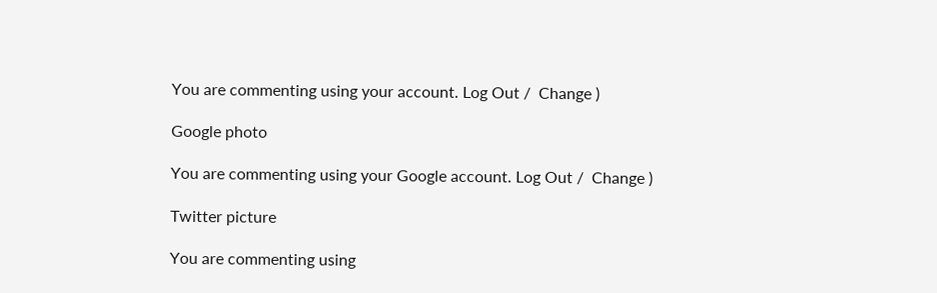You are commenting using your account. Log Out /  Change )

Google photo

You are commenting using your Google account. Log Out /  Change )

Twitter picture

You are commenting using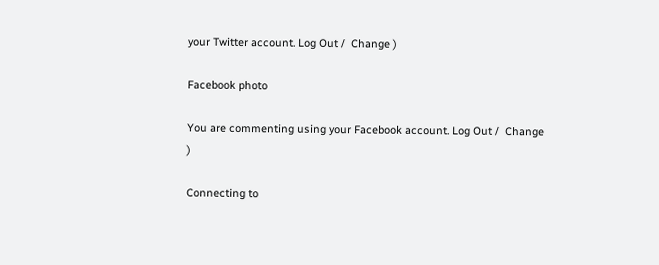your Twitter account. Log Out /  Change )

Facebook photo

You are commenting using your Facebook account. Log Out /  Change )

Connecting to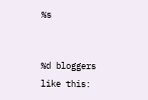%s


%d bloggers like this: